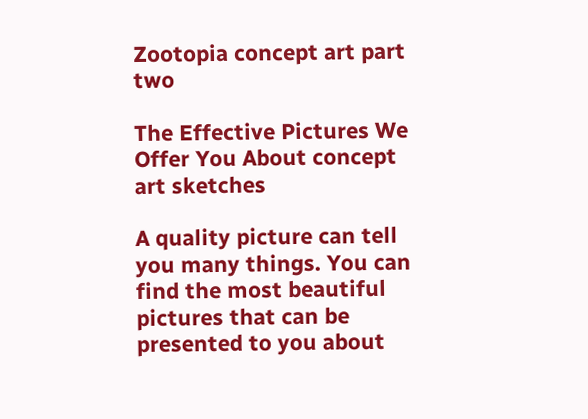Zootopia concept art part two

The Effective Pictures We Offer You About concept art sketches

A quality picture can tell you many things. You can find the most beautiful pictures that can be presented to you about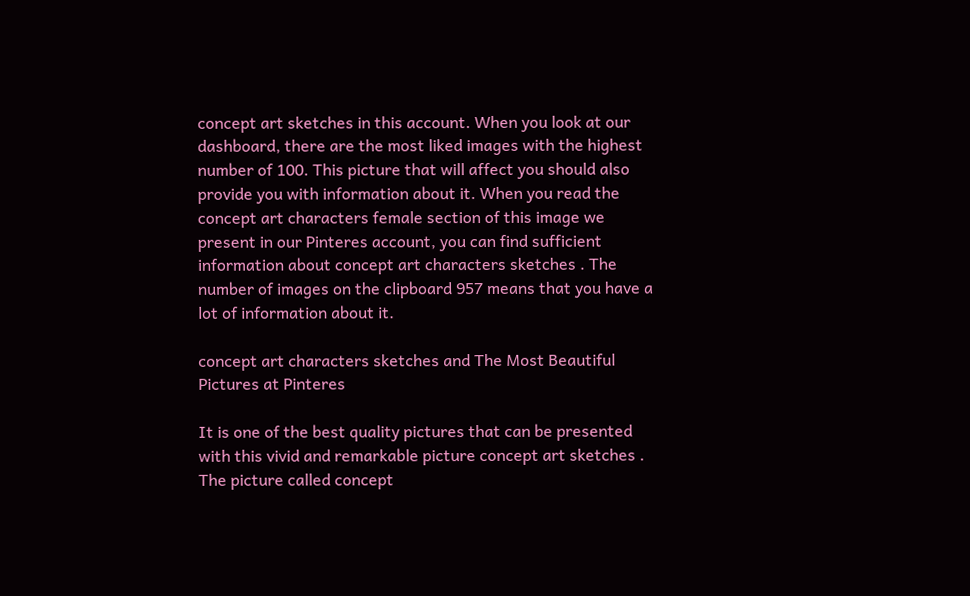concept art sketches in this account. When you look at our dashboard, there are the most liked images with the highest number of 100. This picture that will affect you should also provide you with information about it. When you read the concept art characters female section of this image we present in our Pinteres account, you can find sufficient information about concept art characters sketches . The number of images on the clipboard 957 means that you have a lot of information about it.

concept art characters sketches and The Most Beautiful Pictures at Pinteres

It is one of the best quality pictures that can be presented with this vivid and remarkable picture concept art sketches . The picture called concept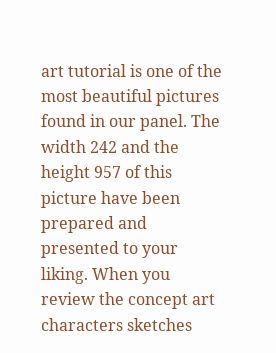art tutorial is one of the most beautiful pictures found in our panel. The width 242 and the height 957 of this picture have been prepared and presented to your liking. When you review the concept art characters sketches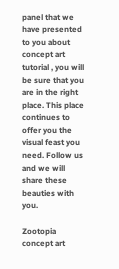panel that we have presented to you about concept art tutorial , you will be sure that you are in the right place. This place continues to offer you the visual feast you need. Follow us and we will share these beauties with you.

Zootopia concept art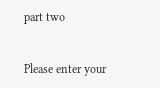part two


Please enter your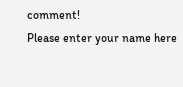comment!
Please enter your name here